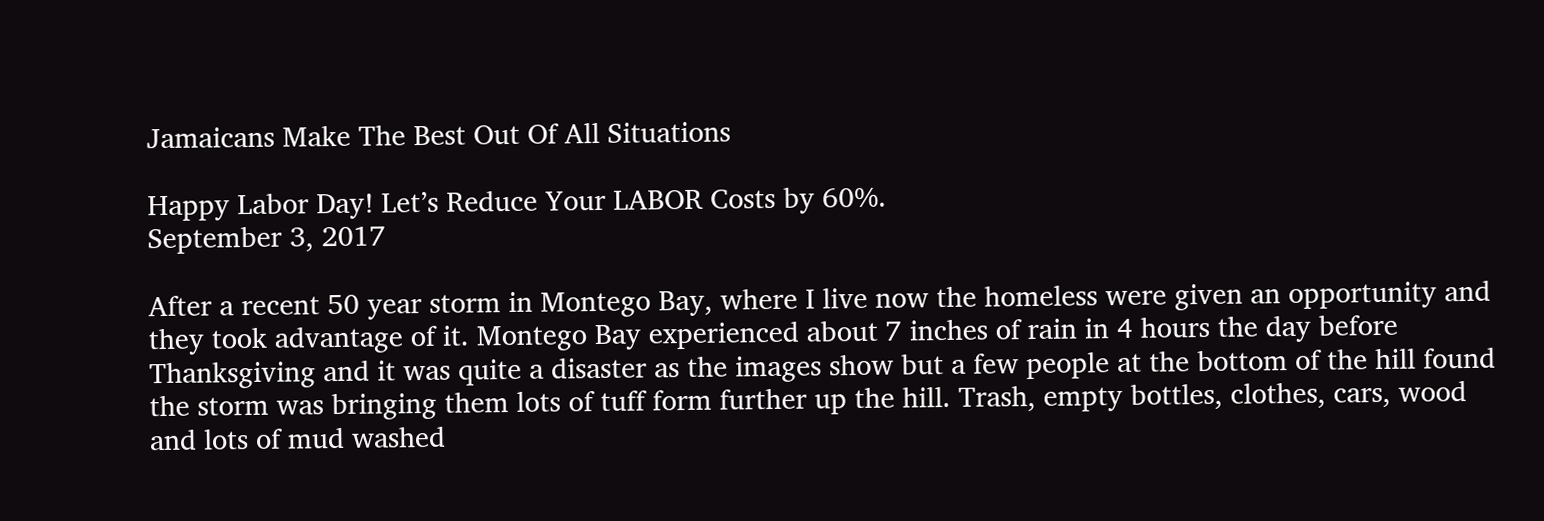Jamaicans Make The Best Out Of All Situations

Happy Labor Day! Let’s Reduce Your LABOR Costs by 60%.
September 3, 2017

After a recent 50 year storm in Montego Bay, where I live now the homeless were given an opportunity and they took advantage of it. Montego Bay experienced about 7 inches of rain in 4 hours the day before Thanksgiving and it was quite a disaster as the images show but a few people at the bottom of the hill found the storm was bringing them lots of tuff form further up the hill. Trash, empty bottles, clothes, cars, wood and lots of mud washed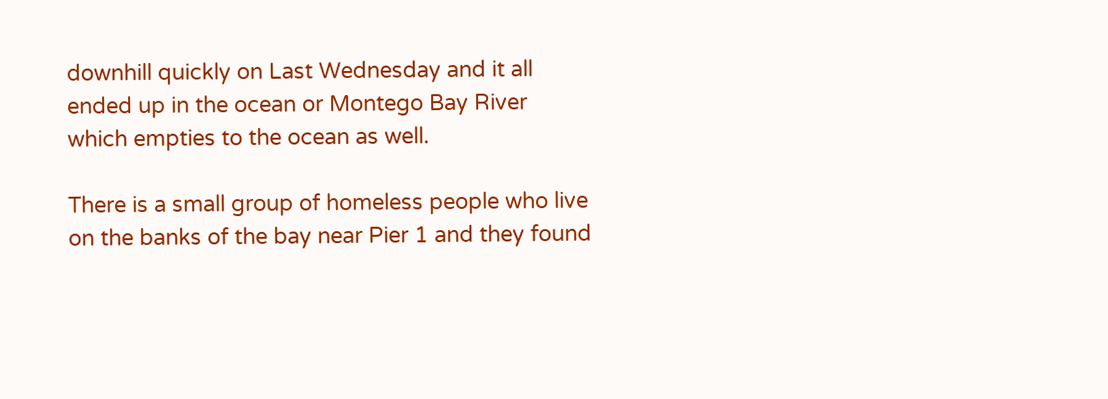downhill quickly on Last Wednesday and it all ended up in the ocean or Montego Bay River which empties to the ocean as well.

There is a small group of homeless people who live on the banks of the bay near Pier 1 and they found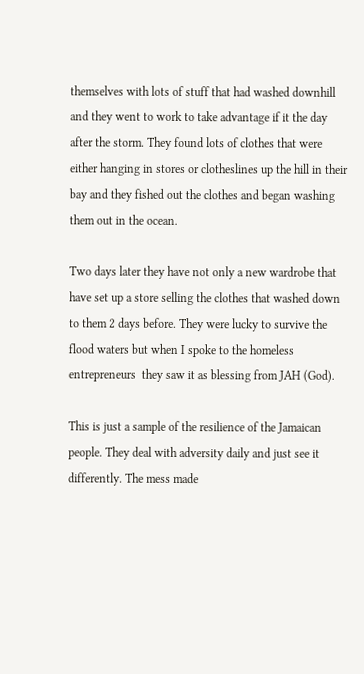themselves with lots of stuff that had washed downhill and they went to work to take advantage if it the day after the storm. They found lots of clothes that were either hanging in stores or clotheslines up the hill in their bay and they fished out the clothes and began washing them out in the ocean.

Two days later they have not only a new wardrobe that have set up a store selling the clothes that washed down to them 2 days before. They were lucky to survive the flood waters but when I spoke to the homeless entrepreneurs  they saw it as blessing from JAH (God).

This is just a sample of the resilience of the Jamaican people. They deal with adversity daily and just see it differently. The mess made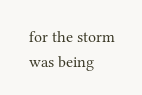for the storm was being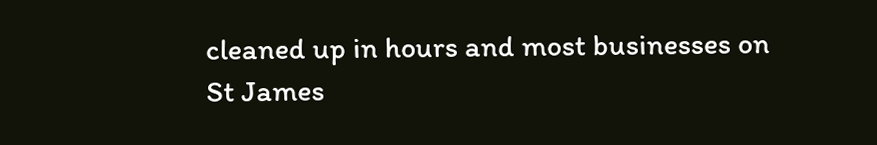cleaned up in hours and most businesses on St James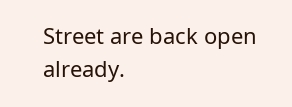Street are back open already.